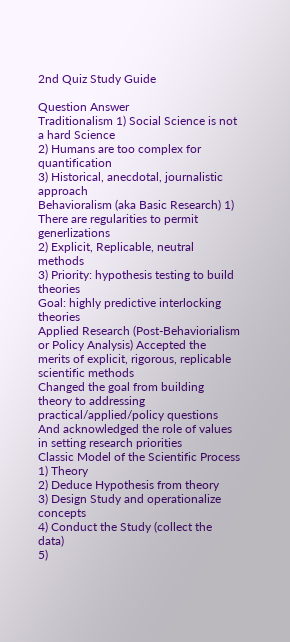2nd Quiz Study Guide

Question Answer
Traditionalism 1) Social Science is not a hard Science
2) Humans are too complex for quantification
3) Historical, anecdotal, journalistic approach
Behavioralism (aka Basic Research) 1) There are regularities to permit generlizations
2) Explicit, Replicable, neutral methods
3) Priority: hypothesis testing to build theories
Goal: highly predictive interlocking theories
Applied Research (Post-Behaviorialism or Policy Analysis) Accepted the merits of explicit, rigorous, replicable scientific methods
Changed the goal from building theory to addressing practical/applied/policy questions
And acknowledged the role of values in setting research priorities
Classic Model of the Scientific Process 1) Theory
2) Deduce Hypothesis from theory
3) Design Study and operationalize concepts
4) Conduct the Study (collect the data)
5)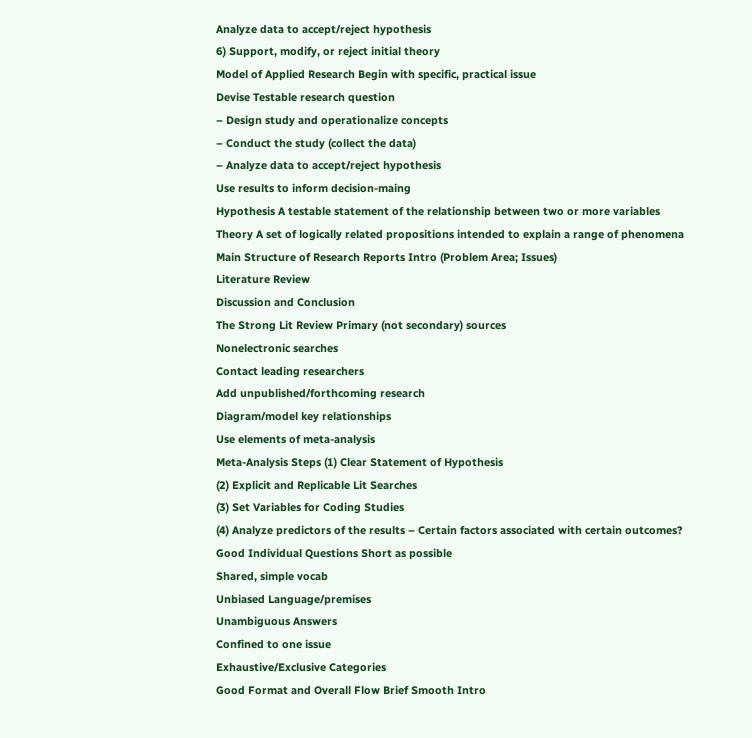Analyze data to accept/reject hypothesis
6) Support, modify, or reject initial theory
Model of Applied Research Begin with specific, practical issue
Devise Testable research question
– Design study and operationalize concepts
– Conduct the study (collect the data)
– Analyze data to accept/reject hypothesis
Use results to inform decision-maing
Hypothesis A testable statement of the relationship between two or more variables
Theory A set of logically related propositions intended to explain a range of phenomena
Main Structure of Research Reports Intro (Problem Area; Issues)
Literature Review
Discussion and Conclusion
The Strong Lit Review Primary (not secondary) sources
Nonelectronic searches
Contact leading researchers
Add unpublished/forthcoming research
Diagram/model key relationships
Use elements of meta-analysis
Meta-Analysis Steps (1) Clear Statement of Hypothesis
(2) Explicit and Replicable Lit Searches
(3) Set Variables for Coding Studies
(4) Analyze predictors of the results – Certain factors associated with certain outcomes?
Good Individual Questions Short as possible
Shared, simple vocab
Unbiased Language/premises
Unambiguous Answers
Confined to one issue
Exhaustive/Exclusive Categories
Good Format and Overall Flow Brief Smooth Intro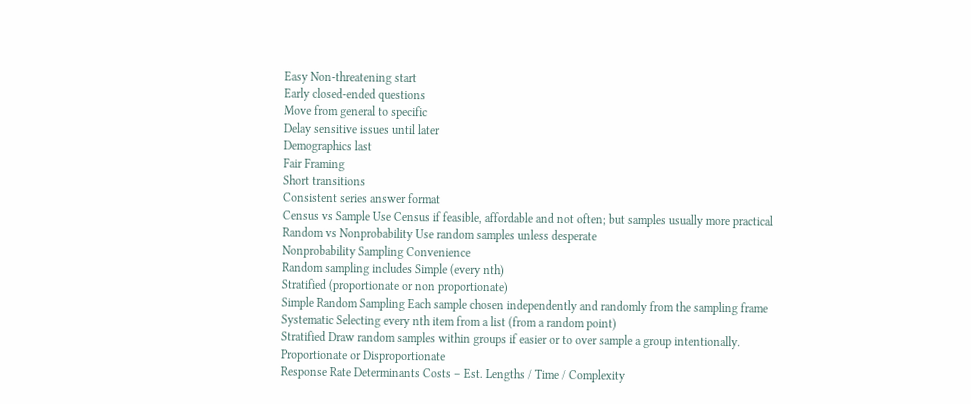Easy Non-threatening start
Early closed-ended questions
Move from general to specific
Delay sensitive issues until later
Demographics last
Fair Framing
Short transitions
Consistent series answer format
Census vs Sample Use Census if feasible, affordable and not often; but samples usually more practical
Random vs Nonprobability Use random samples unless desperate
Nonprobability Sampling Convenience
Random sampling includes Simple (every nth)
Stratified (proportionate or non proportionate)
Simple Random Sampling Each sample chosen independently and randomly from the sampling frame
Systematic Selecting every nth item from a list (from a random point)
Stratified Draw random samples within groups if easier or to over sample a group intentionally.
Proportionate or Disproportionate
Response Rate Determinants Costs – Est. Lengths / Time / Complexity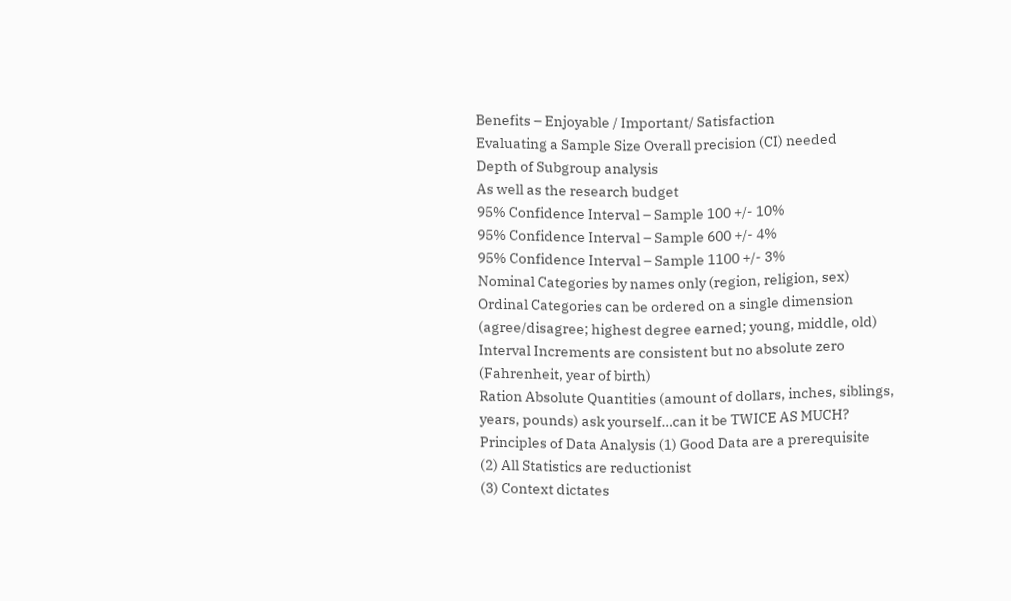Benefits – Enjoyable / Important/ Satisfaction
Evaluating a Sample Size Overall precision (CI) needed
Depth of Subgroup analysis
As well as the research budget
95% Confidence Interval – Sample 100 +/- 10%
95% Confidence Interval – Sample 600 +/- 4%
95% Confidence Interval – Sample 1100 +/- 3%
Nominal Categories by names only (region, religion, sex)
Ordinal Categories can be ordered on a single dimension (agree/disagree; highest degree earned; young, middle, old)
Interval Increments are consistent but no absolute zero (Fahrenheit, year of birth)
Ration Absolute Quantities (amount of dollars, inches, siblings, years, pounds) ask yourself…can it be TWICE AS MUCH?
Principles of Data Analysis (1) Good Data are a prerequisite
(2) All Statistics are reductionist
(3) Context dictates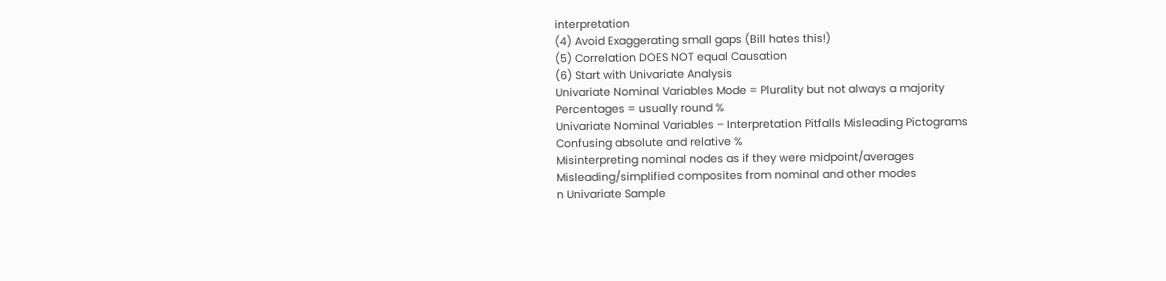interpretation
(4) Avoid Exaggerating small gaps (Bill hates this!)
(5) Correlation DOES NOT equal Causation
(6) Start with Univariate Analysis
Univariate Nominal Variables Mode = Plurality but not always a majority
Percentages = usually round %
Univariate Nominal Variables – Interpretation Pitfalls Misleading Pictograms
Confusing absolute and relative %
Misinterpreting nominal nodes as if they were midpoint/averages
Misleading/simplified composites from nominal and other modes
n Univariate Sample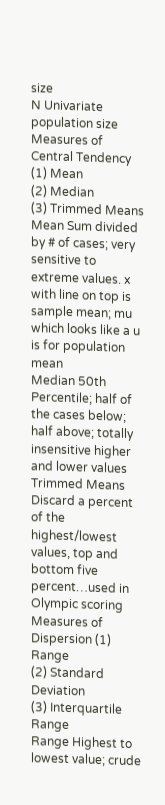size
N Univariate population size
Measures of Central Tendency (1) Mean
(2) Median
(3) Trimmed Means
Mean Sum divided by # of cases; very sensitive to extreme values. x with line on top is sample mean; mu which looks like a u is for population mean
Median 50th Percentile; half of the cases below; half above; totally insensitive higher and lower values
Trimmed Means Discard a percent of the highest/lowest values, top and bottom five percent…used in Olympic scoring
Measures of Dispersion (1) Range
(2) Standard Deviation
(3) Interquartile Range
Range Highest to lowest value; crude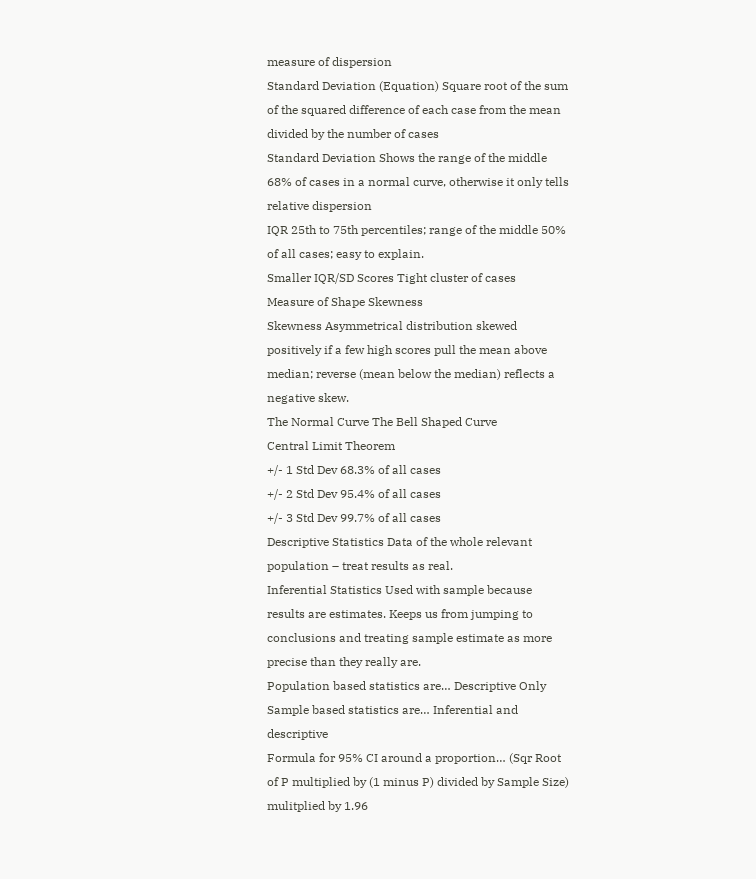measure of dispersion
Standard Deviation (Equation) Square root of the sum of the squared difference of each case from the mean divided by the number of cases
Standard Deviation Shows the range of the middle 68% of cases in a normal curve, otherwise it only tells relative dispersion
IQR 25th to 75th percentiles; range of the middle 50% of all cases; easy to explain.
Smaller IQR/SD Scores Tight cluster of cases
Measure of Shape Skewness
Skewness Asymmetrical distribution skewed positively if a few high scores pull the mean above median; reverse (mean below the median) reflects a negative skew.
The Normal Curve The Bell Shaped Curve
Central Limit Theorem
+/- 1 Std Dev 68.3% of all cases
+/- 2 Std Dev 95.4% of all cases
+/- 3 Std Dev 99.7% of all cases
Descriptive Statistics Data of the whole relevant population – treat results as real.
Inferential Statistics Used with sample because results are estimates. Keeps us from jumping to conclusions and treating sample estimate as more precise than they really are.
Population based statistics are… Descriptive Only
Sample based statistics are… Inferential and descriptive
Formula for 95% CI around a proportion… (Sqr Root of P multiplied by (1 minus P) divided by Sample Size) mulitplied by 1.96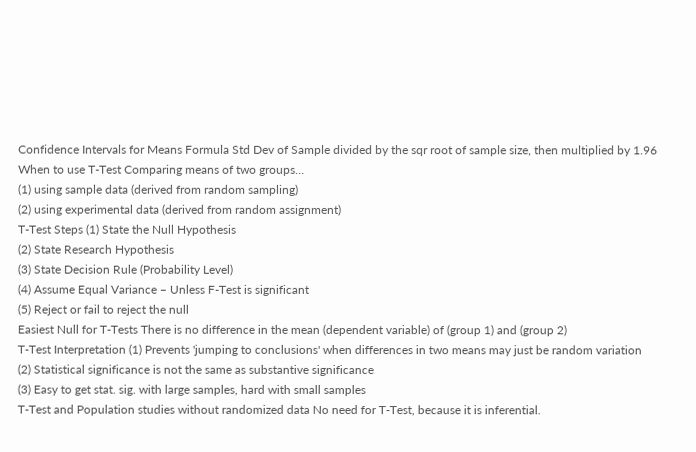Confidence Intervals for Means Formula Std Dev of Sample divided by the sqr root of sample size, then multiplied by 1.96
When to use T-Test Comparing means of two groups…
(1) using sample data (derived from random sampling)
(2) using experimental data (derived from random assignment)
T-Test Steps (1) State the Null Hypothesis
(2) State Research Hypothesis
(3) State Decision Rule (Probability Level)
(4) Assume Equal Variance – Unless F-Test is significant
(5) Reject or fail to reject the null
Easiest Null for T-Tests There is no difference in the mean (dependent variable) of (group 1) and (group 2)
T-Test Interpretation (1) Prevents 'jumping to conclusions' when differences in two means may just be random variation
(2) Statistical significance is not the same as substantive significance
(3) Easy to get stat. sig. with large samples, hard with small samples
T-Test and Population studies without randomized data No need for T-Test, because it is inferential.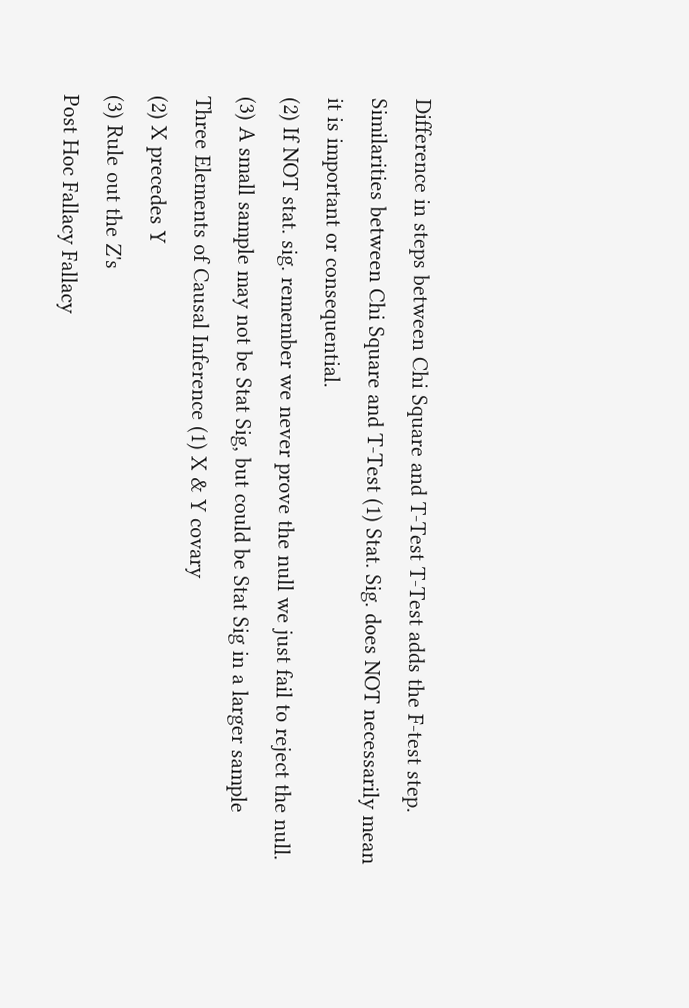Difference in steps between Chi Square and T-Test T-Test adds the F-test step.
Similarities between Chi Square and T-Test (1) Stat. Sig. does NOT necessarily mean it is important or consequential.
(2) If NOT stat. sig. remember we never prove the null we just fail to reject the null.
(3) A small sample may not be Stat Sig, but could be Stat Sig in a larger sample
Three Elements of Causal Inference (1) X & Y covary
(2) X precedes Y
(3) Rule out the Z's
Post Hoc Fallacy Fallacy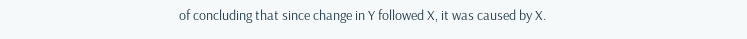of concluding that since change in Y followed X, it was caused by X.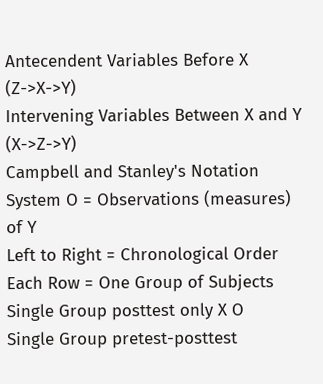Antecendent Variables Before X (Z->X->Y)
Intervening Variables Between X and Y (X->Z->Y)
Campbell and Stanley's Notation System O = Observations (measures) of Y
Left to Right = Chronological Order
Each Row = One Group of Subjects
Single Group posttest only X O
Single Group pretest-posttest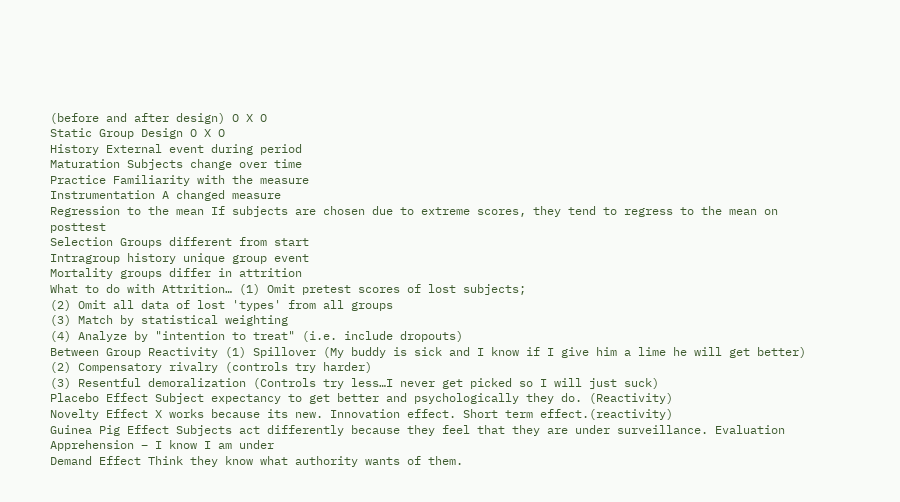(before and after design) O X O
Static Group Design O X O
History External event during period
Maturation Subjects change over time
Practice Familiarity with the measure
Instrumentation A changed measure
Regression to the mean If subjects are chosen due to extreme scores, they tend to regress to the mean on posttest
Selection Groups different from start
Intragroup history unique group event
Mortality groups differ in attrition
What to do with Attrition… (1) Omit pretest scores of lost subjects;
(2) Omit all data of lost 'types' from all groups
(3) Match by statistical weighting
(4) Analyze by "intention to treat" (i.e. include dropouts)
Between Group Reactivity (1) Spillover (My buddy is sick and I know if I give him a lime he will get better)
(2) Compensatory rivalry (controls try harder)
(3) Resentful demoralization (Controls try less…I never get picked so I will just suck)
Placebo Effect Subject expectancy to get better and psychologically they do. (Reactivity)
Novelty Effect X works because its new. Innovation effect. Short term effect.(reactivity)
Guinea Pig Effect Subjects act differently because they feel that they are under surveillance. Evaluation Apprehension – I know I am under
Demand Effect Think they know what authority wants of them.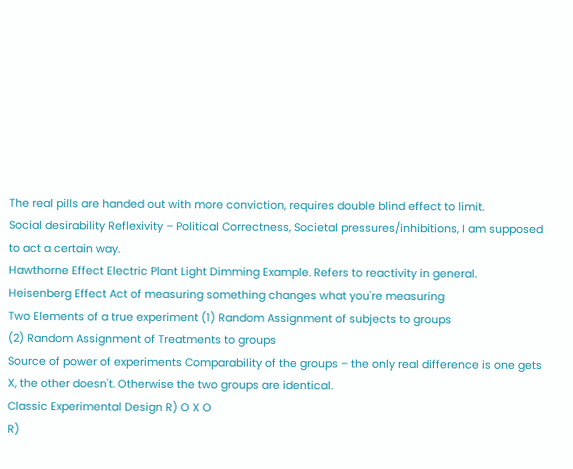The real pills are handed out with more conviction, requires double blind effect to limit.
Social desirability Reflexivity – Political Correctness, Societal pressures/inhibitions, I am supposed to act a certain way.
Hawthorne Effect Electric Plant Light Dimming Example. Refers to reactivity in general.
Heisenberg Effect Act of measuring something changes what you're measuring
Two Elements of a true experiment (1) Random Assignment of subjects to groups
(2) Random Assignment of Treatments to groups
Source of power of experiments Comparability of the groups – the only real difference is one gets X, the other doesn't. Otherwise the two groups are identical.
Classic Experimental Design R) O X O
R)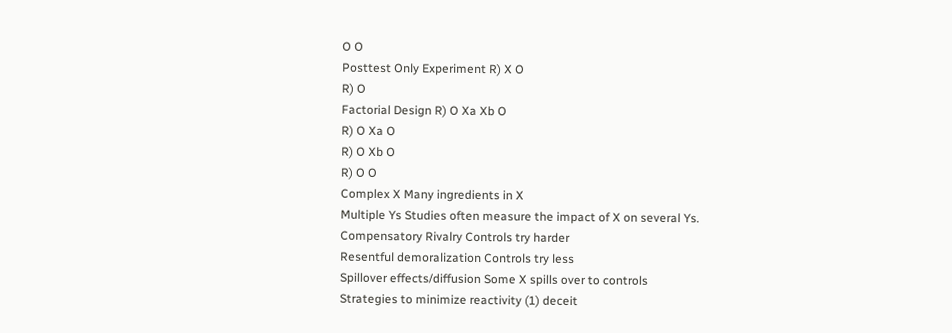O O
Posttest Only Experiment R) X O
R) O
Factorial Design R) O Xa Xb O
R) O Xa O
R) O Xb O
R) O O
Complex X Many ingredients in X
Multiple Ys Studies often measure the impact of X on several Ys.
Compensatory Rivalry Controls try harder
Resentful demoralization Controls try less
Spillover effects/diffusion Some X spills over to controls
Strategies to minimize reactivity (1) deceit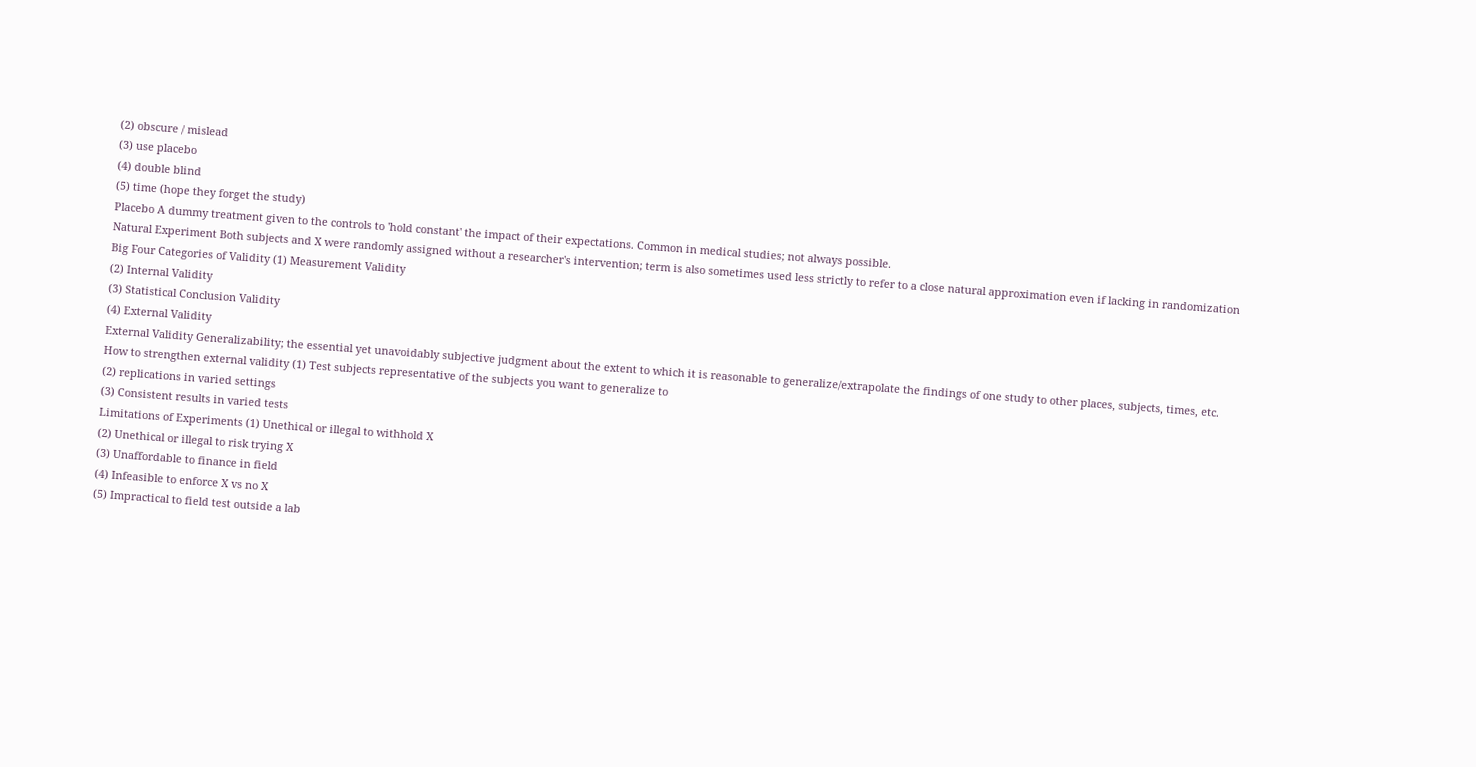(2) obscure / mislead
(3) use placebo
(4) double blind
(5) time (hope they forget the study)
Placebo A dummy treatment given to the controls to 'hold constant' the impact of their expectations. Common in medical studies; not always possible.
Natural Experiment Both subjects and X were randomly assigned without a researcher's intervention; term is also sometimes used less strictly to refer to a close natural approximation even if lacking in randomization
Big Four Categories of Validity (1) Measurement Validity
(2) Internal Validity
(3) Statistical Conclusion Validity
(4) External Validity
External Validity Generalizability; the essential yet unavoidably subjective judgment about the extent to which it is reasonable to generalize/extrapolate the findings of one study to other places, subjects, times, etc.
How to strengthen external validity (1) Test subjects representative of the subjects you want to generalize to
(2) replications in varied settings
(3) Consistent results in varied tests
Limitations of Experiments (1) Unethical or illegal to withhold X
(2) Unethical or illegal to risk trying X
(3) Unaffordable to finance in field
(4) Infeasible to enforce X vs no X
(5) Impractical to field test outside a lab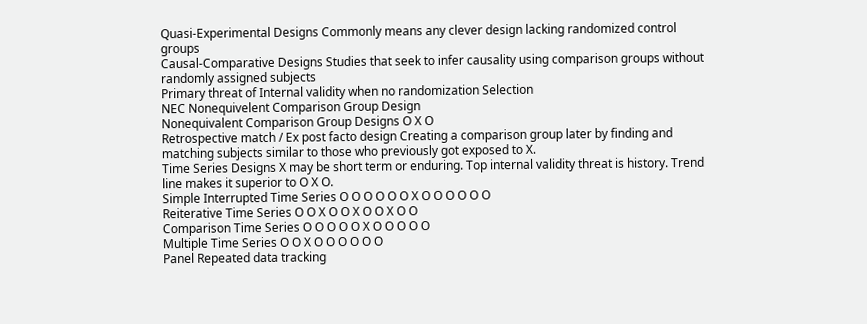Quasi-Experimental Designs Commonly means any clever design lacking randomized control groups
Causal-Comparative Designs Studies that seek to infer causality using comparison groups without randomly assigned subjects
Primary threat of Internal validity when no randomization Selection
NEC Nonequivelent Comparison Group Design
Nonequivalent Comparison Group Designs O X O
Retrospective match / Ex post facto design Creating a comparison group later by finding and matching subjects similar to those who previously got exposed to X.
Time Series Designs X may be short term or enduring. Top internal validity threat is history. Trend line makes it superior to O X O.
Simple Interrupted Time Series O O O O O O X O O O O O O
Reiterative Time Series O O X O O X O O X O O
Comparison Time Series O O O O O X O O O O O
Multiple Time Series O O X O O O O O O
Panel Repeated data tracking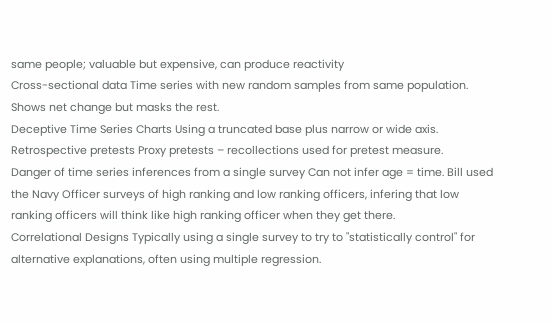same people; valuable but expensive, can produce reactivity
Cross-sectional data Time series with new random samples from same population. Shows net change but masks the rest.
Deceptive Time Series Charts Using a truncated base plus narrow or wide axis.
Retrospective pretests Proxy pretests – recollections used for pretest measure.
Danger of time series inferences from a single survey Can not infer age = time. Bill used the Navy Officer surveys of high ranking and low ranking officers, infering that low ranking officers will think like high ranking officer when they get there.
Correlational Designs Typically using a single survey to try to "statistically control" for alternative explanations, often using multiple regression.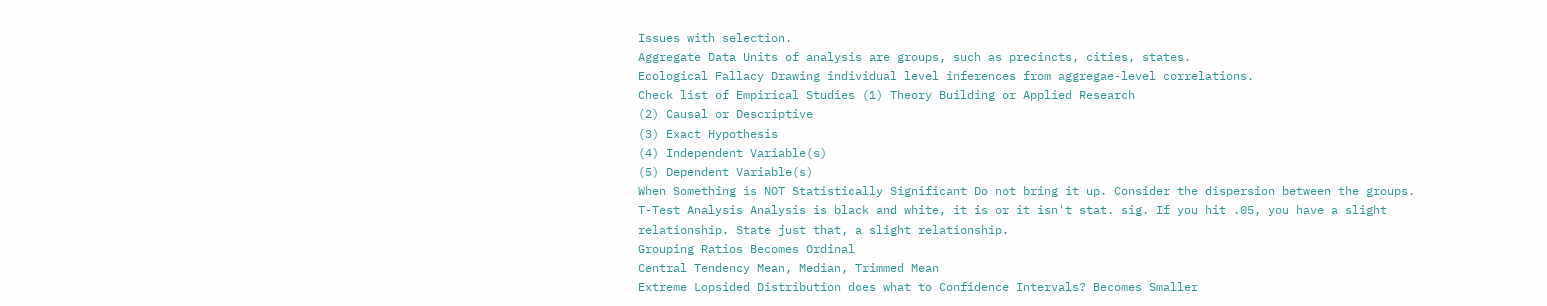Issues with selection.
Aggregate Data Units of analysis are groups, such as precincts, cities, states.
Ecological Fallacy Drawing individual level inferences from aggregae-level correlations.
Check list of Empirical Studies (1) Theory Building or Applied Research
(2) Causal or Descriptive
(3) Exact Hypothesis
(4) Independent Variable(s)
(5) Dependent Variable(s)
When Something is NOT Statistically Significant Do not bring it up. Consider the dispersion between the groups.
T-Test Analysis Analysis is black and white, it is or it isn't stat. sig. If you hit .05, you have a slight relationship. State just that, a slight relationship.
Grouping Ratios Becomes Ordinal
Central Tendency Mean, Median, Trimmed Mean
Extreme Lopsided Distribution does what to Confidence Intervals? Becomes Smaller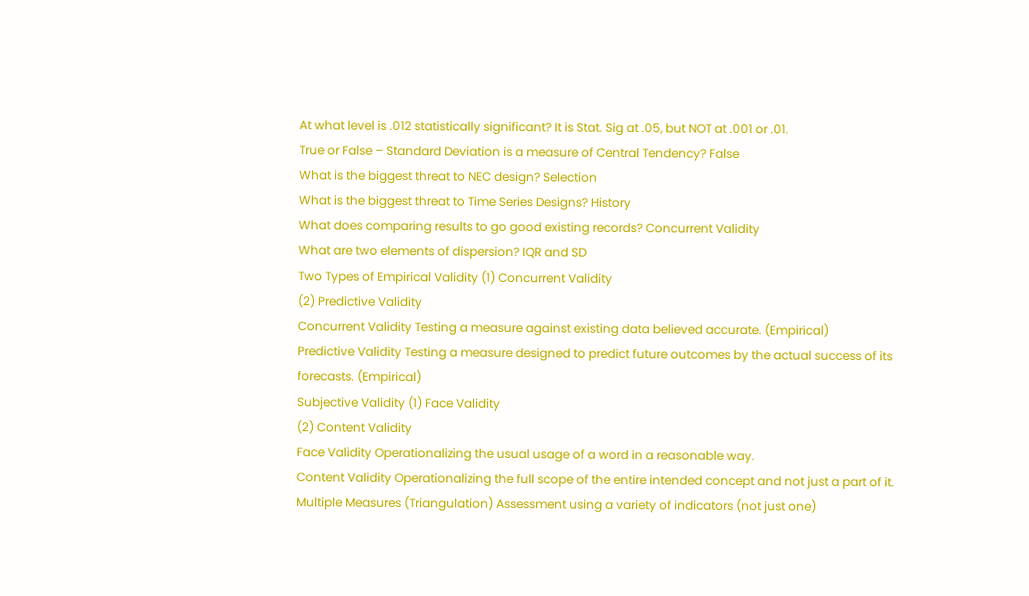At what level is .012 statistically significant? It is Stat. Sig at .05, but NOT at .001 or .01.
True or False – Standard Deviation is a measure of Central Tendency? False
What is the biggest threat to NEC design? Selection
What is the biggest threat to Time Series Designs? History
What does comparing results to go good existing records? Concurrent Validity
What are two elements of dispersion? IQR and SD
Two Types of Empirical Validity (1) Concurrent Validity
(2) Predictive Validity
Concurrent Validity Testing a measure against existing data believed accurate. (Empirical)
Predictive Validity Testing a measure designed to predict future outcomes by the actual success of its forecasts. (Empirical)
Subjective Validity (1) Face Validity
(2) Content Validity
Face Validity Operationalizing the usual usage of a word in a reasonable way.
Content Validity Operationalizing the full scope of the entire intended concept and not just a part of it.
Multiple Measures (Triangulation) Assessment using a variety of indicators (not just one)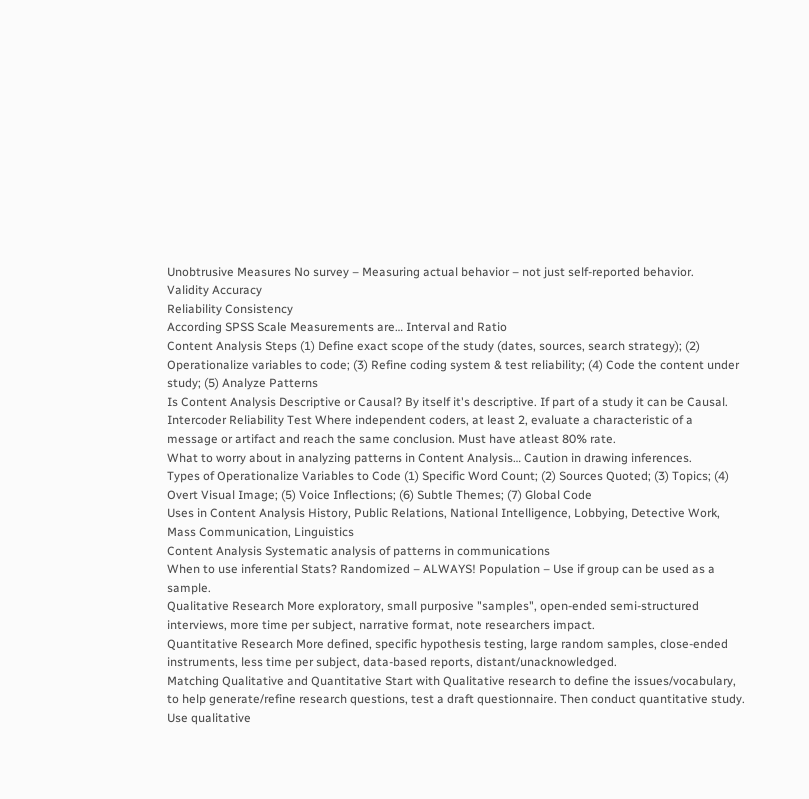Unobtrusive Measures No survey – Measuring actual behavior – not just self-reported behavior.
Validity Accuracy
Reliability Consistency
According SPSS Scale Measurements are… Interval and Ratio
Content Analysis Steps (1) Define exact scope of the study (dates, sources, search strategy); (2) Operationalize variables to code; (3) Refine coding system & test reliability; (4) Code the content under study; (5) Analyze Patterns
Is Content Analysis Descriptive or Causal? By itself it's descriptive. If part of a study it can be Causal.
Intercoder Reliability Test Where independent coders, at least 2, evaluate a characteristic of a message or artifact and reach the same conclusion. Must have atleast 80% rate.
What to worry about in analyzing patterns in Content Analysis… Caution in drawing inferences.
Types of Operationalize Variables to Code (1) Specific Word Count; (2) Sources Quoted; (3) Topics; (4) Overt Visual Image; (5) Voice Inflections; (6) Subtle Themes; (7) Global Code
Uses in Content Analysis History, Public Relations, National Intelligence, Lobbying, Detective Work, Mass Communication, Linguistics
Content Analysis Systematic analysis of patterns in communications
When to use inferential Stats? Randomized – ALWAYS! Population – Use if group can be used as a sample.
Qualitative Research More exploratory, small purposive "samples", open-ended semi-structured interviews, more time per subject, narrative format, note researchers impact.
Quantitative Research More defined, specific hypothesis testing, large random samples, close-ended instruments, less time per subject, data-based reports, distant/unacknowledged.
Matching Qualitative and Quantitative Start with Qualitative research to define the issues/vocabulary, to help generate/refine research questions, test a draft questionnaire. Then conduct quantitative study. Use qualitative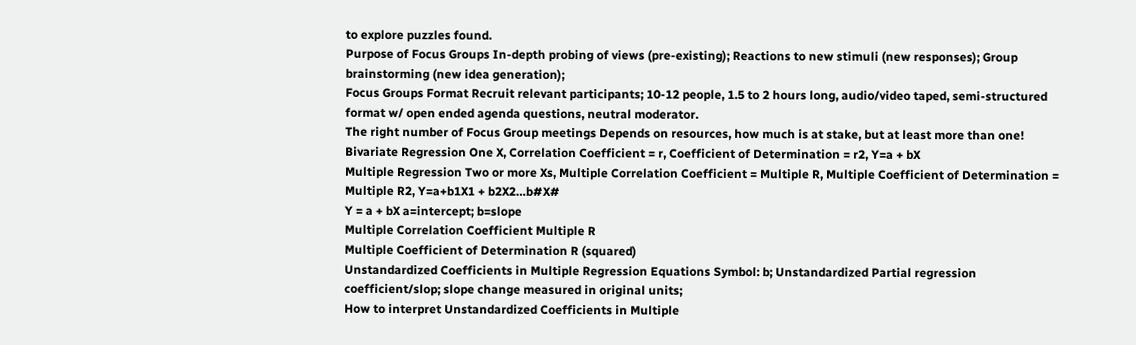to explore puzzles found.
Purpose of Focus Groups In-depth probing of views (pre-existing); Reactions to new stimuli (new responses); Group brainstorming (new idea generation);
Focus Groups Format Recruit relevant participants; 10-12 people, 1.5 to 2 hours long, audio/video taped, semi-structured format w/ open ended agenda questions, neutral moderator.
The right number of Focus Group meetings Depends on resources, how much is at stake, but at least more than one!
Bivariate Regression One X, Correlation Coefficient = r, Coefficient of Determination = r2, Y=a + bX
Multiple Regression Two or more Xs, Multiple Correlation Coefficient = Multiple R, Multiple Coefficient of Determination = Multiple R2, Y=a+b1X1 + b2X2…b#X#
Y = a + bX a=intercept; b=slope
Multiple Correlation Coefficient Multiple R
Multiple Coefficient of Determination R (squared)
Unstandardized Coefficients in Multiple Regression Equations Symbol: b; Unstandardized Partial regression coefficient/slop; slope change measured in original units;
How to interpret Unstandardized Coefficients in Multiple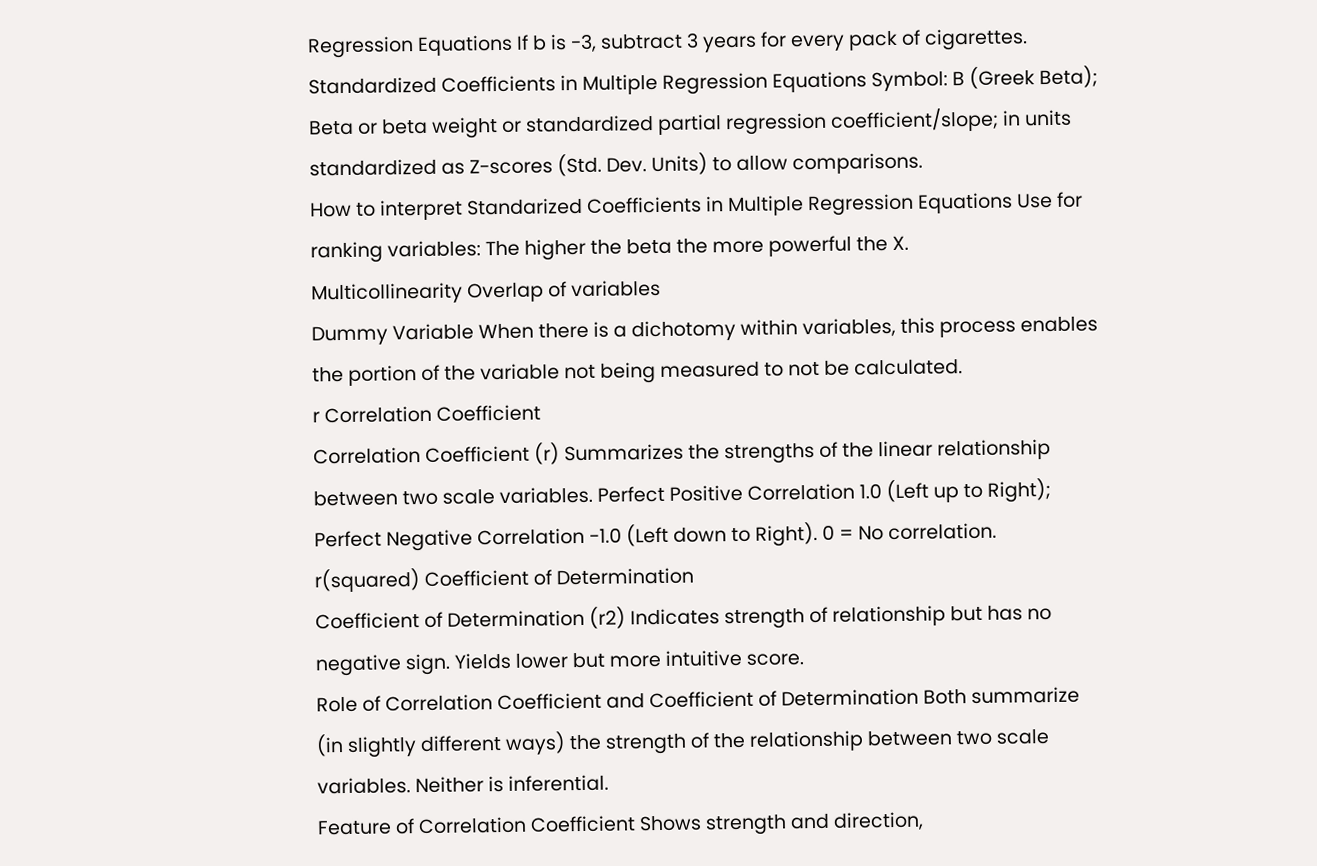Regression Equations If b is -3, subtract 3 years for every pack of cigarettes.
Standardized Coefficients in Multiple Regression Equations Symbol: B (Greek Beta); Beta or beta weight or standardized partial regression coefficient/slope; in units standardized as Z-scores (Std. Dev. Units) to allow comparisons.
How to interpret Standarized Coefficients in Multiple Regression Equations Use for ranking variables: The higher the beta the more powerful the X.
Multicollinearity Overlap of variables
Dummy Variable When there is a dichotomy within variables, this process enables the portion of the variable not being measured to not be calculated.
r Correlation Coefficient
Correlation Coefficient (r) Summarizes the strengths of the linear relationship between two scale variables. Perfect Positive Correlation 1.0 (Left up to Right); Perfect Negative Correlation -1.0 (Left down to Right). 0 = No correlation.
r(squared) Coefficient of Determination
Coefficient of Determination (r2) Indicates strength of relationship but has no negative sign. Yields lower but more intuitive score.
Role of Correlation Coefficient and Coefficient of Determination Both summarize (in slightly different ways) the strength of the relationship between two scale variables. Neither is inferential.
Feature of Correlation Coefficient Shows strength and direction,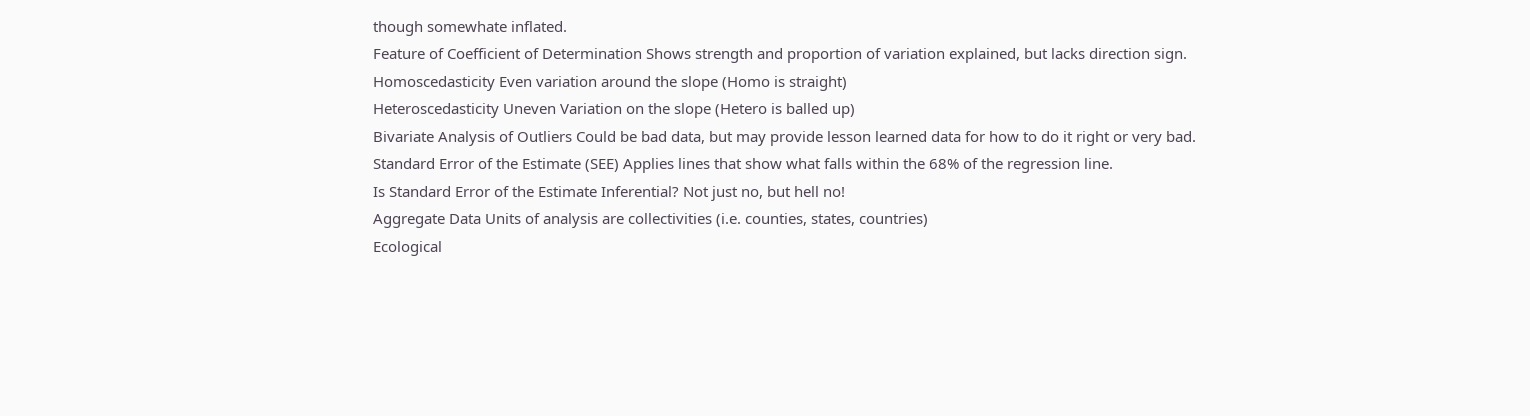though somewhate inflated.
Feature of Coefficient of Determination Shows strength and proportion of variation explained, but lacks direction sign.
Homoscedasticity Even variation around the slope (Homo is straight)
Heteroscedasticity Uneven Variation on the slope (Hetero is balled up)
Bivariate Analysis of Outliers Could be bad data, but may provide lesson learned data for how to do it right or very bad.
Standard Error of the Estimate (SEE) Applies lines that show what falls within the 68% of the regression line.
Is Standard Error of the Estimate Inferential? Not just no, but hell no!
Aggregate Data Units of analysis are collectivities (i.e. counties, states, countries)
Ecological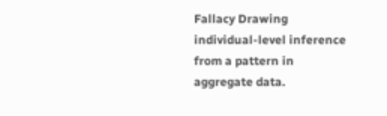Fallacy Drawing individual-level inference from a pattern in aggregate data.